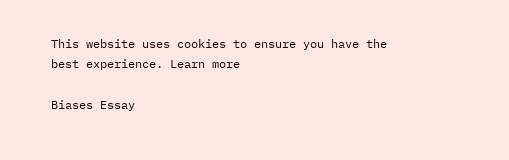This website uses cookies to ensure you have the best experience. Learn more

Biases Essay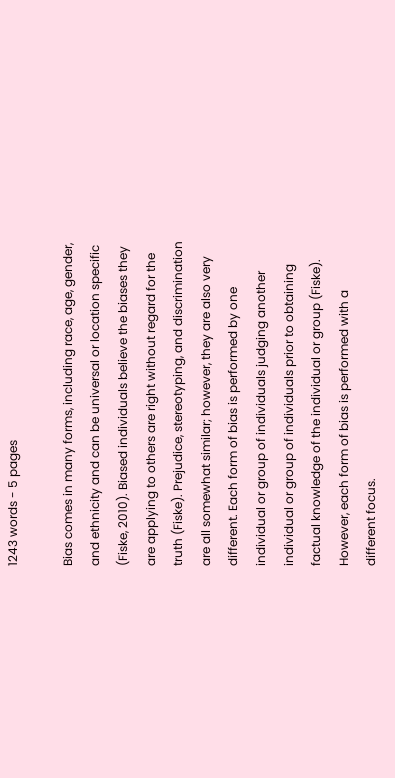1243 words - 5 pages

Bias comes in many forms, including race, age, gender, and ethnicity and can be universal or location specific (Fiske, 2010). Biased individuals believe the biases they are applying to others are right without regard for the truth (Fiske). Prejudice, stereotyping, and discrimination are all somewhat similar; however, they are also very different. Each form of bias is performed by one individual or group of individuals judging another individual or group of individuals prior to obtaining factual knowledge of the individual or group (Fiske). However, each form of bias is performed with a different focus.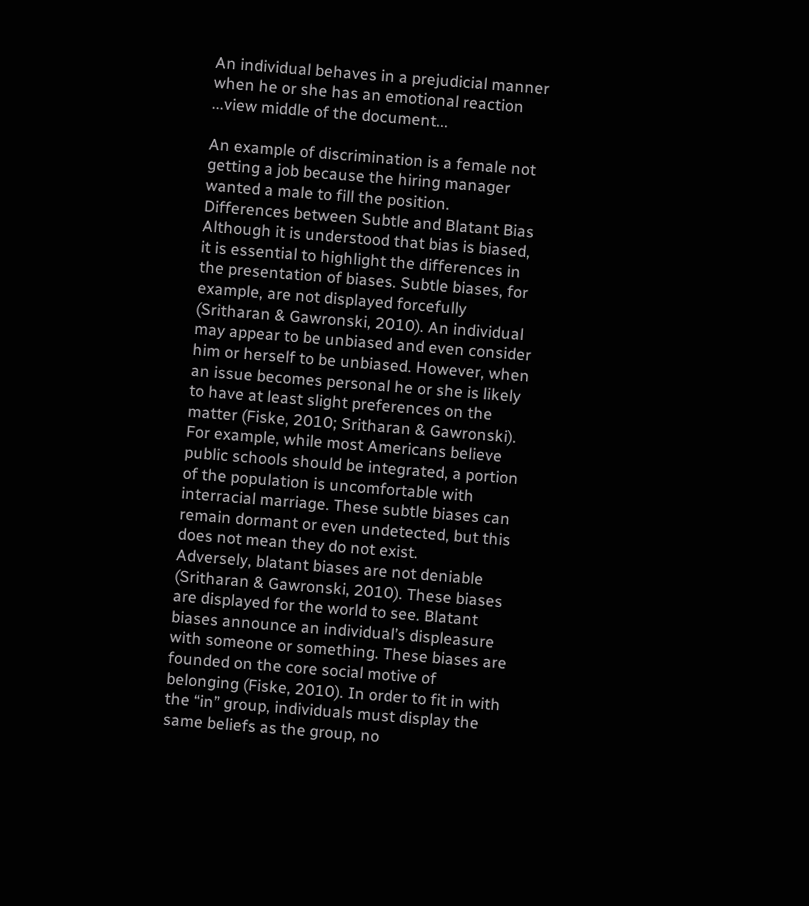An individual behaves in a prejudicial manner when he or she has an emotional reaction ...view middle of the document...

An example of discrimination is a female not getting a job because the hiring manager wanted a male to fill the position.
Differences between Subtle and Blatant Bias
Although it is understood that bias is biased, it is essential to highlight the differences in the presentation of biases. Subtle biases, for example, are not displayed forcefully (Sritharan & Gawronski, 2010). An individual may appear to be unbiased and even consider him or herself to be unbiased. However, when an issue becomes personal he or she is likely to have at least slight preferences on the matter (Fiske, 2010; Sritharan & Gawronski). For example, while most Americans believe public schools should be integrated, a portion of the population is uncomfortable with interracial marriage. These subtle biases can remain dormant or even undetected, but this does not mean they do not exist.
Adversely, blatant biases are not deniable (Sritharan & Gawronski, 2010). These biases are displayed for the world to see. Blatant biases announce an individual’s displeasure with someone or something. These biases are founded on the core social motive of belonging (Fiske, 2010). In order to fit in with the “in” group, individuals must display the same beliefs as the group, no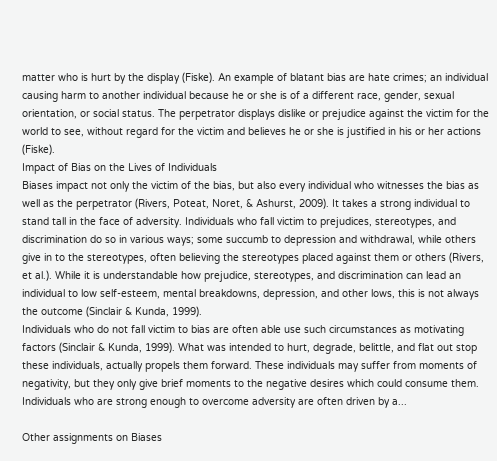matter who is hurt by the display (Fiske). An example of blatant bias are hate crimes; an individual causing harm to another individual because he or she is of a different race, gender, sexual orientation, or social status. The perpetrator displays dislike or prejudice against the victim for the world to see, without regard for the victim and believes he or she is justified in his or her actions (Fiske).
Impact of Bias on the Lives of Individuals
Biases impact not only the victim of the bias, but also every individual who witnesses the bias as well as the perpetrator (Rivers, Poteat, Noret, & Ashurst, 2009). It takes a strong individual to stand tall in the face of adversity. Individuals who fall victim to prejudices, stereotypes, and discrimination do so in various ways; some succumb to depression and withdrawal, while others give in to the stereotypes, often believing the stereotypes placed against them or others (Rivers, et al.). While it is understandable how prejudice, stereotypes, and discrimination can lead an individual to low self-esteem, mental breakdowns, depression, and other lows, this is not always the outcome (Sinclair & Kunda, 1999).
Individuals who do not fall victim to bias are often able use such circumstances as motivating factors (Sinclair & Kunda, 1999). What was intended to hurt, degrade, belittle, and flat out stop these individuals, actually propels them forward. These individuals may suffer from moments of negativity, but they only give brief moments to the negative desires which could consume them. Individuals who are strong enough to overcome adversity are often driven by a...

Other assignments on Biases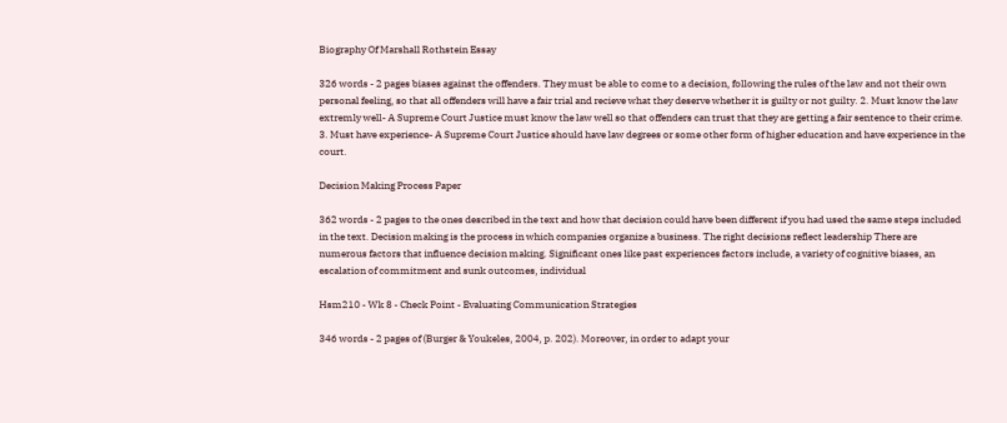Biography Of Marshall Rothstein Essay

326 words - 2 pages biases against the offenders. They must be able to come to a decision, following the rules of the law and not their own personal feeling, so that all offenders will have a fair trial and recieve what they deserve whether it is guilty or not guilty. 2. Must know the law extremly well- A Supreme Court Justice must know the law well so that offenders can trust that they are getting a fair sentence to their crime. 3. Must have experience- A Supreme Court Justice should have law degrees or some other form of higher education and have experience in the court.

Decision Making Process Paper

362 words - 2 pages to the ones described in the text and how that decision could have been different if you had used the same steps included in the text. Decision making is the process in which companies organize a business. The right decisions reflect leadership There are numerous factors that influence decision making. Significant ones like past experiences factors include, a variety of cognitive biases, an escalation of commitment and sunk outcomes, individual

Hsm210 - Wk 8 - Check Point - Evaluating Communication Strategies

346 words - 2 pages of (Burger & Youkeles, 2004, p. 202). Moreover, in order to adapt your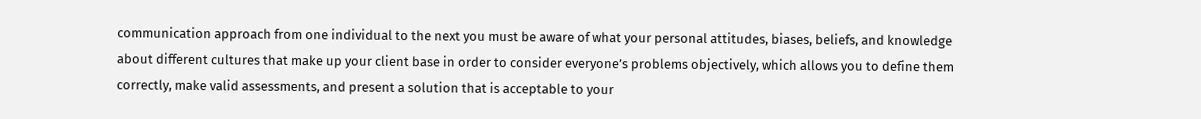communication approach from one individual to the next you must be aware of what your personal attitudes, biases, beliefs, and knowledge about different cultures that make up your client base in order to consider everyone’s problems objectively, which allows you to define them correctly, make valid assessments, and present a solution that is acceptable to your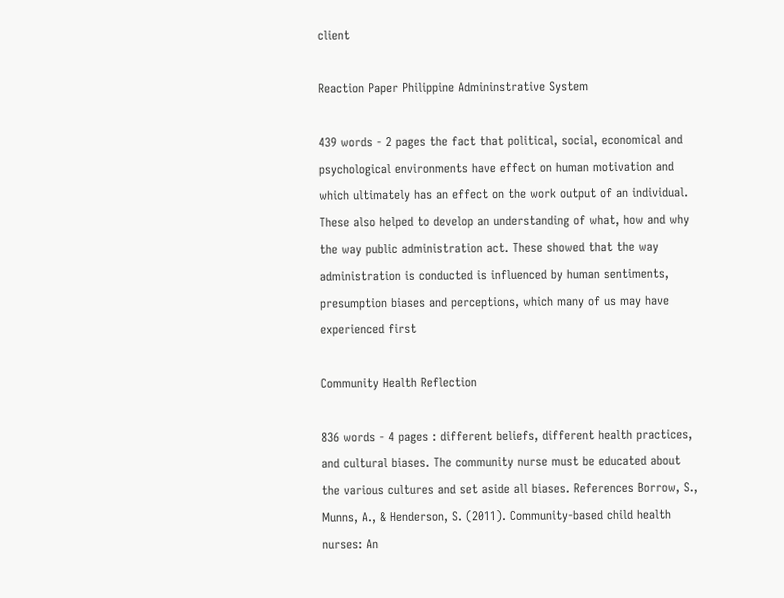client

Reaction Paper Philippine Admininstrative System

439 words - 2 pages the fact that political, social, economical and psychological environments have effect on human motivation and which ultimately has an effect on the work output of an individual. These also helped to develop an understanding of what, how and why the way public administration act. These showed that the way administration is conducted is influenced by human sentiments, presumption biases and perceptions, which many of us may have experienced first

Community Health Reflection

836 words - 4 pages : different beliefs, different health practices, and cultural biases. The community nurse must be educated about the various cultures and set aside all biases. References Borrow, S., Munns, A., & Henderson, S. (2011). Community-based child health nurses: An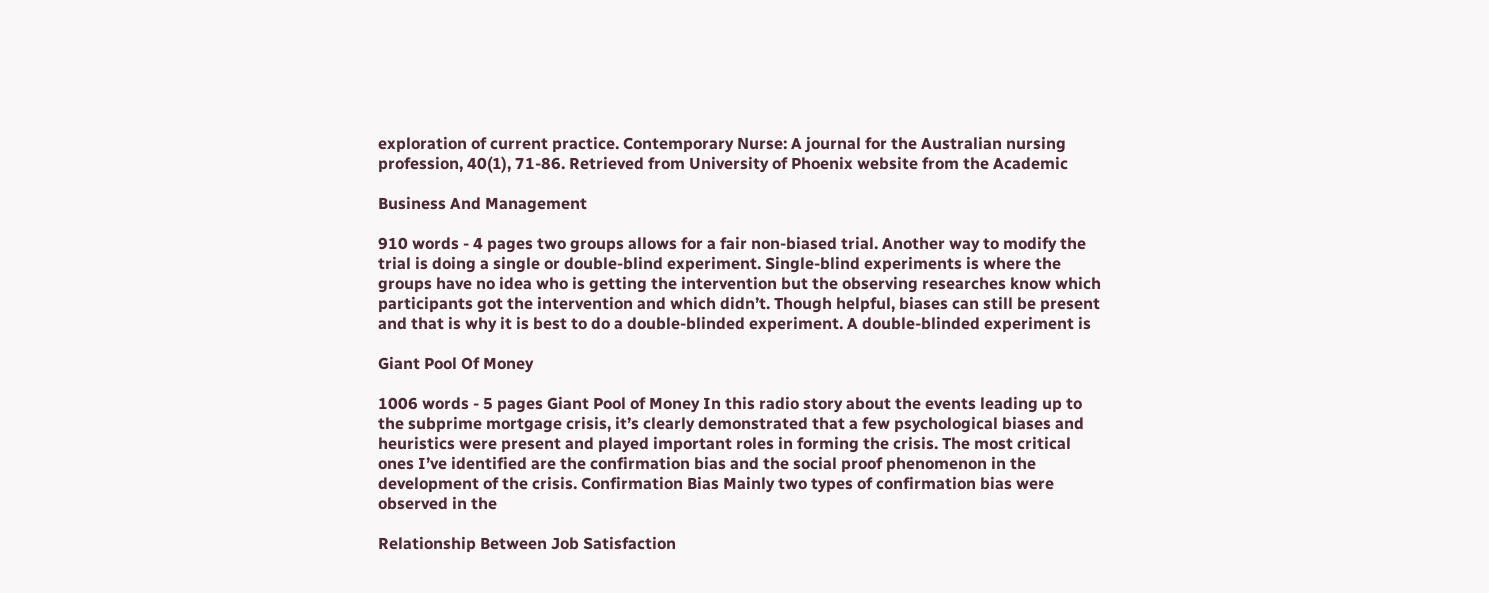exploration of current practice. Contemporary Nurse: A journal for the Australian nursing profession, 40(1), 71-86. Retrieved from University of Phoenix website from the Academic

Business And Management

910 words - 4 pages two groups allows for a fair non-biased trial. Another way to modify the trial is doing a single or double-blind experiment. Single-blind experiments is where the groups have no idea who is getting the intervention but the observing researches know which participants got the intervention and which didn’t. Though helpful, biases can still be present and that is why it is best to do a double-blinded experiment. A double-blinded experiment is

Giant Pool Of Money

1006 words - 5 pages Giant Pool of Money In this radio story about the events leading up to the subprime mortgage crisis, it’s clearly demonstrated that a few psychological biases and heuristics were present and played important roles in forming the crisis. The most critical ones I’ve identified are the confirmation bias and the social proof phenomenon in the development of the crisis. Confirmation Bias Mainly two types of confirmation bias were observed in the

Relationship Between Job Satisfaction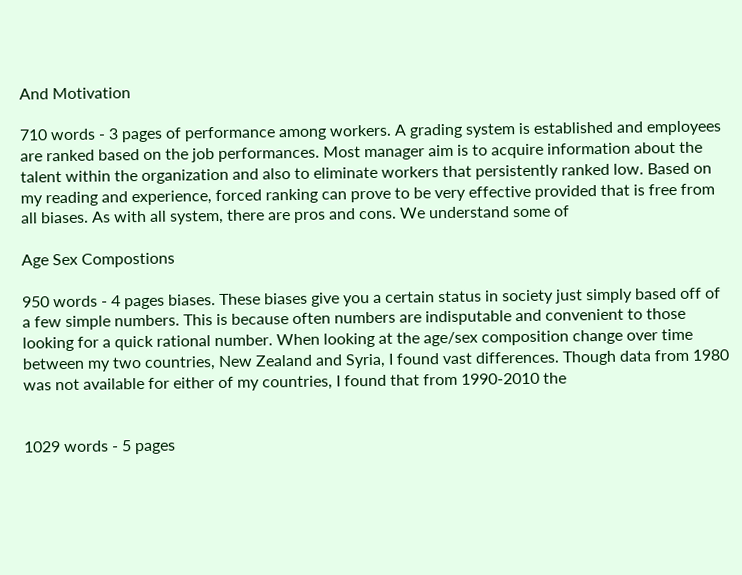And Motivation

710 words - 3 pages of performance among workers. A grading system is established and employees are ranked based on the job performances. Most manager aim is to acquire information about the talent within the organization and also to eliminate workers that persistently ranked low. Based on my reading and experience, forced ranking can prove to be very effective provided that is free from all biases. As with all system, there are pros and cons. We understand some of

Age Sex Compostions

950 words - 4 pages biases. These biases give you a certain status in society just simply based off of a few simple numbers. This is because often numbers are indisputable and convenient to those looking for a quick rational number. When looking at the age/sex composition change over time between my two countries, New Zealand and Syria, I found vast differences. Though data from 1980 was not available for either of my countries, I found that from 1990-2010 the


1029 words - 5 pages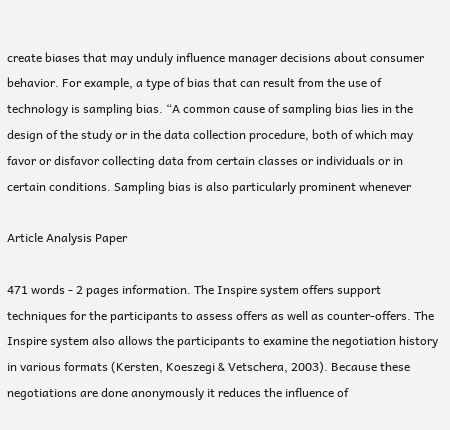create biases that may unduly influence manager decisions about consumer behavior. For example, a type of bias that can result from the use of technology is sampling bias. “A common cause of sampling bias lies in the design of the study or in the data collection procedure, both of which may favor or disfavor collecting data from certain classes or individuals or in certain conditions. Sampling bias is also particularly prominent whenever

Article Analysis Paper

471 words - 2 pages information. The Inspire system offers support techniques for the participants to assess offers as well as counter-offers. The Inspire system also allows the participants to examine the negotiation history in various formats (Kersten, Koeszegi & Vetschera, 2003). Because these negotiations are done anonymously it reduces the influence of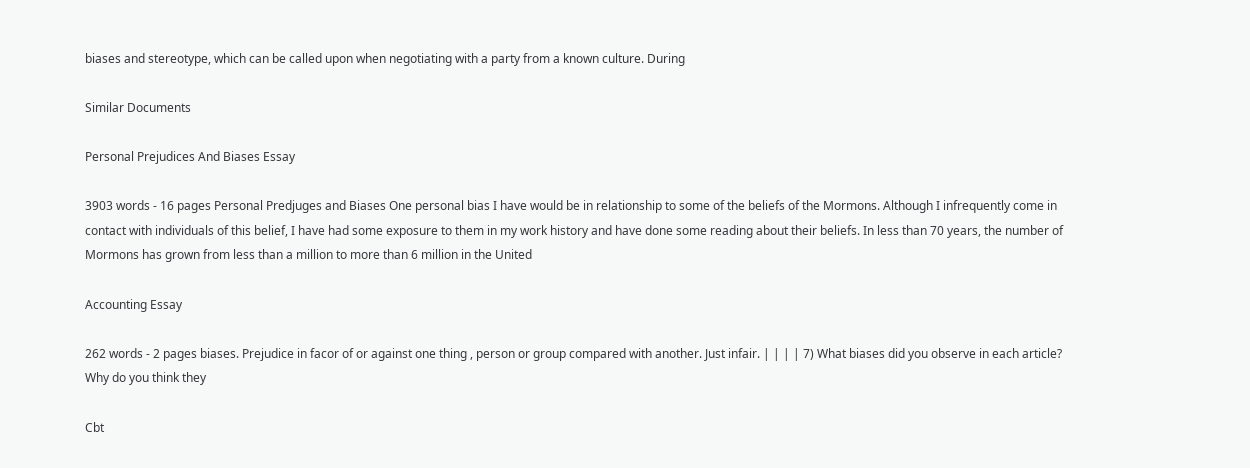biases and stereotype, which can be called upon when negotiating with a party from a known culture. During

Similar Documents

Personal Prejudices And Biases Essay

3903 words - 16 pages Personal Predjuges and Biases One personal bias I have would be in relationship to some of the beliefs of the Mormons. Although I infrequently come in contact with individuals of this belief, I have had some exposure to them in my work history and have done some reading about their beliefs. In less than 70 years, the number of Mormons has grown from less than a million to more than 6 million in the United

Accounting Essay

262 words - 2 pages biases. Prejudice in facor of or against one thing , person or group compared with another. Just infair. | | | | 7) What biases did you observe in each article? Why do you think they

Cbt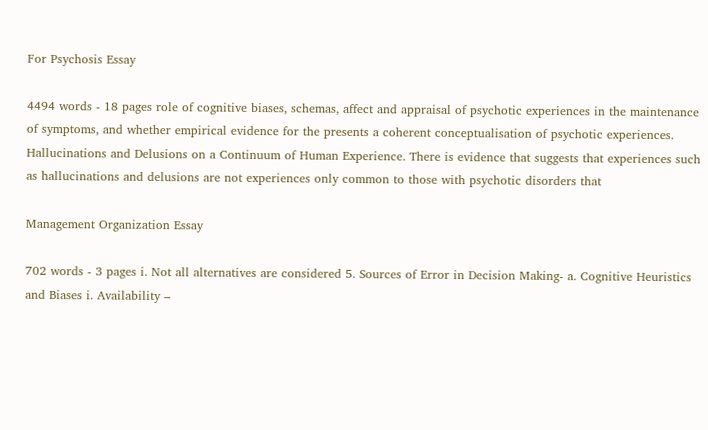For Psychosis Essay

4494 words - 18 pages role of cognitive biases, schemas, affect and appraisal of psychotic experiences in the maintenance of symptoms, and whether empirical evidence for the presents a coherent conceptualisation of psychotic experiences. Hallucinations and Delusions on a Continuum of Human Experience. There is evidence that suggests that experiences such as hallucinations and delusions are not experiences only common to those with psychotic disorders that

Management Organization Essay

702 words - 3 pages i. Not all alternatives are considered 5. Sources of Error in Decision Making- a. Cognitive Heuristics and Biases i. Availability –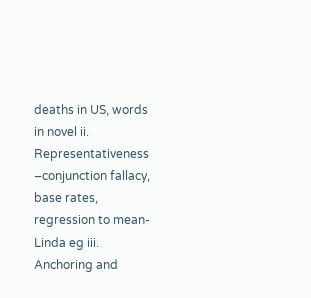deaths in US, words in novel ii. Representativeness –conjunction fallacy, base rates, regression to mean-Linda eg iii. Anchoring and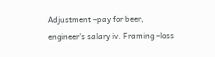Adjustment –pay for beer, engineer’s salary iv. Framing –loss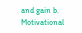and gain b. Motivational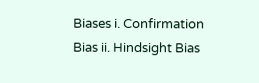Biases i. Confirmation Bias ii. Hindsight Bias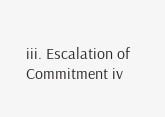iii. Escalation of Commitment iv